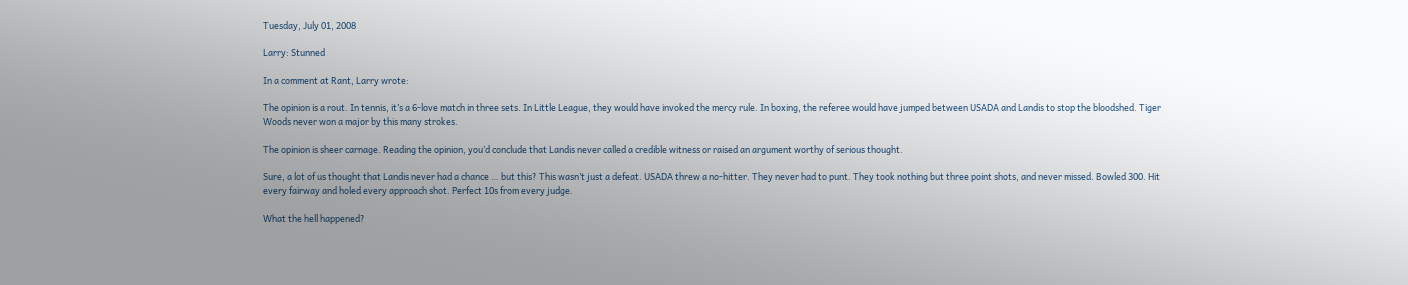Tuesday, July 01, 2008

Larry: Stunned

In a comment at Rant, Larry wrote:

The opinion is a rout. In tennis, it’s a 6-love match in three sets. In Little League, they would have invoked the mercy rule. In boxing, the referee would have jumped between USADA and Landis to stop the bloodshed. Tiger Woods never won a major by this many strokes.

The opinion is sheer carnage. Reading the opinion, you’d conclude that Landis never called a credible witness or raised an argument worthy of serious thought.

Sure, a lot of us thought that Landis never had a chance … but this? This wasn’t just a defeat. USADA threw a no-hitter. They never had to punt. They took nothing but three point shots, and never missed. Bowled 300. Hit every fairway and holed every approach shot. Perfect 10s from every judge.

What the hell happened?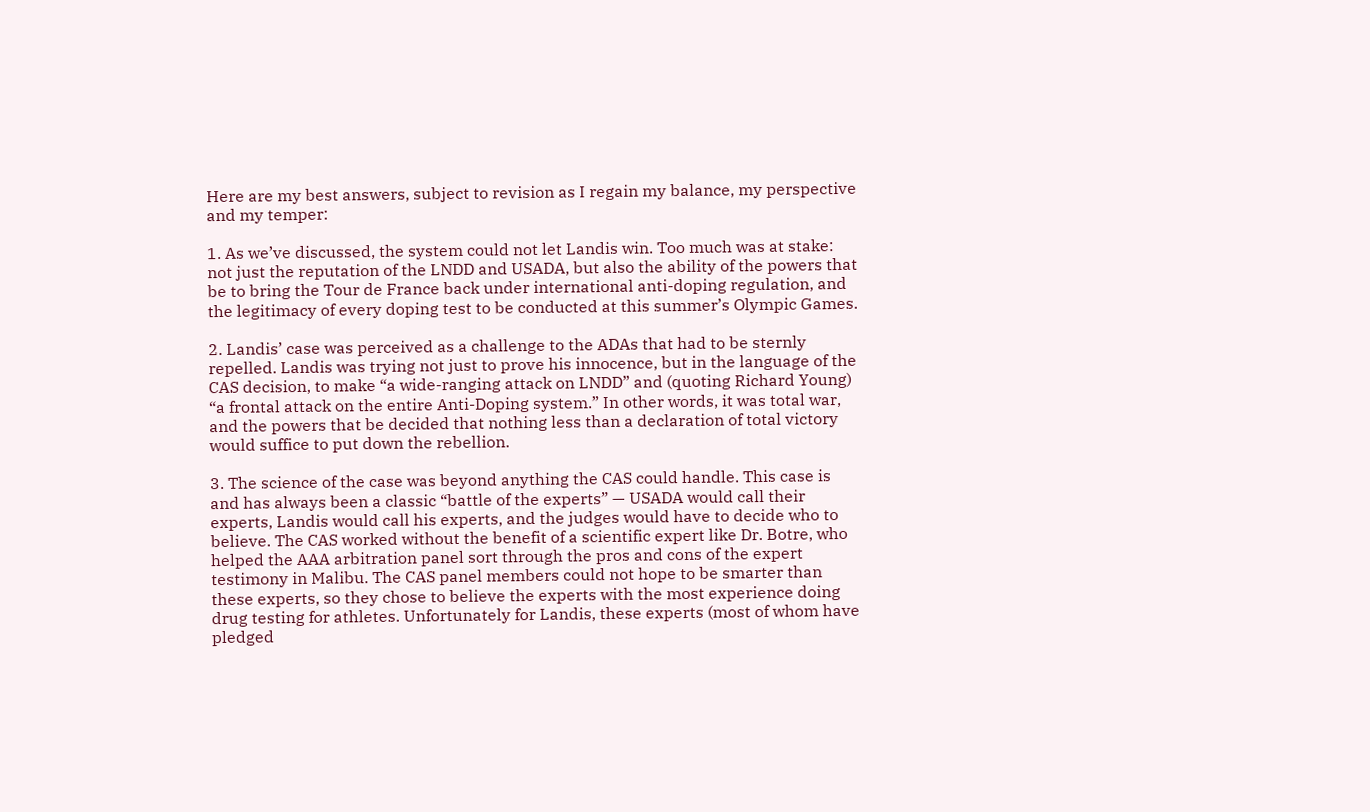Here are my best answers, subject to revision as I regain my balance, my perspective and my temper:

1. As we’ve discussed, the system could not let Landis win. Too much was at stake: not just the reputation of the LNDD and USADA, but also the ability of the powers that be to bring the Tour de France back under international anti-doping regulation, and the legitimacy of every doping test to be conducted at this summer’s Olympic Games.

2. Landis’ case was perceived as a challenge to the ADAs that had to be sternly repelled. Landis was trying not just to prove his innocence, but in the language of the CAS decision, to make “a wide-ranging attack on LNDD” and (quoting Richard Young) “a frontal attack on the entire Anti-Doping system.” In other words, it was total war, and the powers that be decided that nothing less than a declaration of total victory would suffice to put down the rebellion.

3. The science of the case was beyond anything the CAS could handle. This case is and has always been a classic “battle of the experts” — USADA would call their experts, Landis would call his experts, and the judges would have to decide who to believe. The CAS worked without the benefit of a scientific expert like Dr. Botre, who helped the AAA arbitration panel sort through the pros and cons of the expert testimony in Malibu. The CAS panel members could not hope to be smarter than these experts, so they chose to believe the experts with the most experience doing drug testing for athletes. Unfortunately for Landis, these experts (most of whom have pledged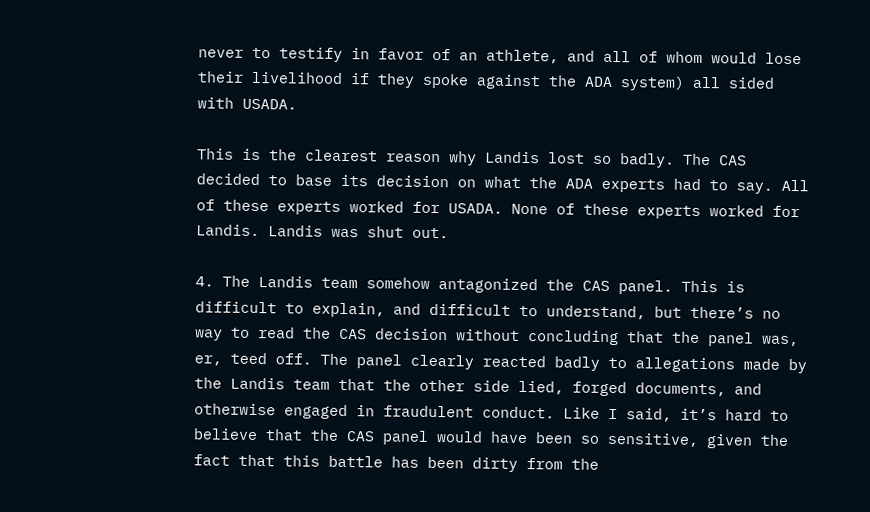never to testify in favor of an athlete, and all of whom would lose their livelihood if they spoke against the ADA system) all sided with USADA.

This is the clearest reason why Landis lost so badly. The CAS decided to base its decision on what the ADA experts had to say. All of these experts worked for USADA. None of these experts worked for Landis. Landis was shut out.

4. The Landis team somehow antagonized the CAS panel. This is difficult to explain, and difficult to understand, but there’s no way to read the CAS decision without concluding that the panel was, er, teed off. The panel clearly reacted badly to allegations made by the Landis team that the other side lied, forged documents, and otherwise engaged in fraudulent conduct. Like I said, it’s hard to believe that the CAS panel would have been so sensitive, given the fact that this battle has been dirty from the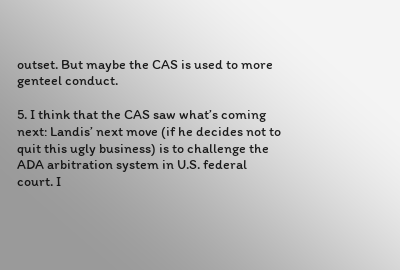outset. But maybe the CAS is used to more genteel conduct.

5. I think that the CAS saw what’s coming next: Landis’ next move (if he decides not to quit this ugly business) is to challenge the ADA arbitration system in U.S. federal court. I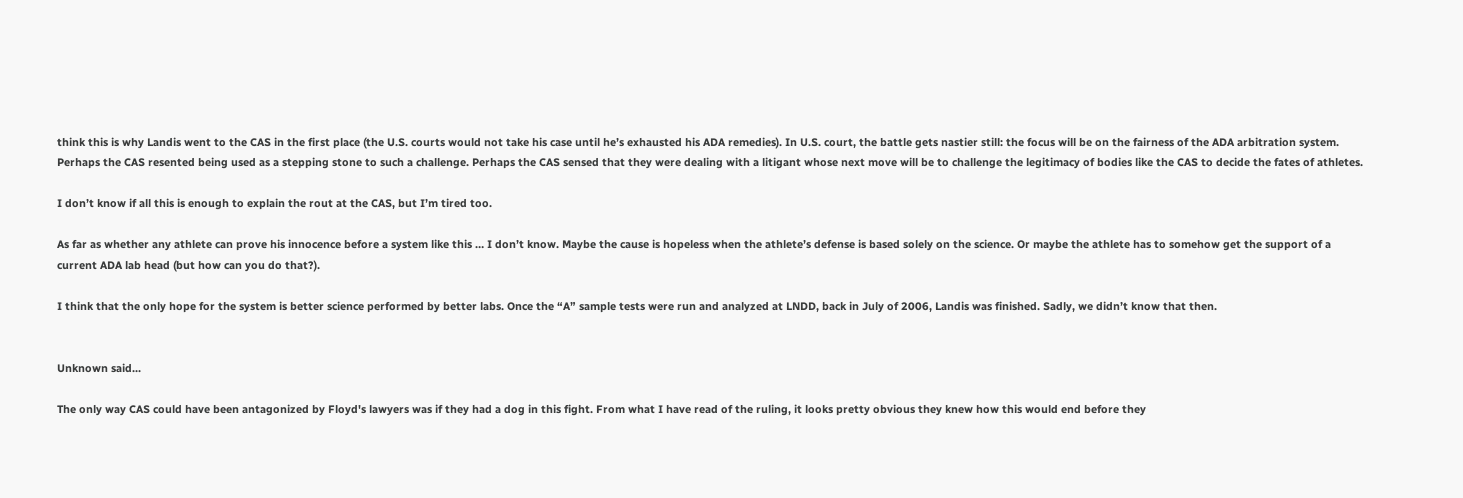think this is why Landis went to the CAS in the first place (the U.S. courts would not take his case until he’s exhausted his ADA remedies). In U.S. court, the battle gets nastier still: the focus will be on the fairness of the ADA arbitration system. Perhaps the CAS resented being used as a stepping stone to such a challenge. Perhaps the CAS sensed that they were dealing with a litigant whose next move will be to challenge the legitimacy of bodies like the CAS to decide the fates of athletes.

I don’t know if all this is enough to explain the rout at the CAS, but I’m tired too.

As far as whether any athlete can prove his innocence before a system like this … I don’t know. Maybe the cause is hopeless when the athlete’s defense is based solely on the science. Or maybe the athlete has to somehow get the support of a current ADA lab head (but how can you do that?).

I think that the only hope for the system is better science performed by better labs. Once the “A” sample tests were run and analyzed at LNDD, back in July of 2006, Landis was finished. Sadly, we didn’t know that then.


Unknown said...

The only way CAS could have been antagonized by Floyd's lawyers was if they had a dog in this fight. From what I have read of the ruling, it looks pretty obvious they knew how this would end before they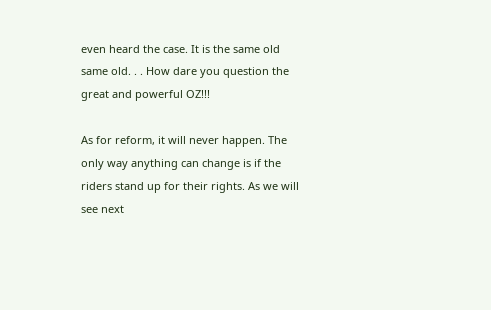even heard the case. It is the same old same old. . . How dare you question the great and powerful OZ!!!

As for reform, it will never happen. The only way anything can change is if the riders stand up for their rights. As we will see next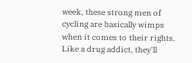week, these strong men of cycling are basically wimps when it comes to their rights. Like a drug addict, they'll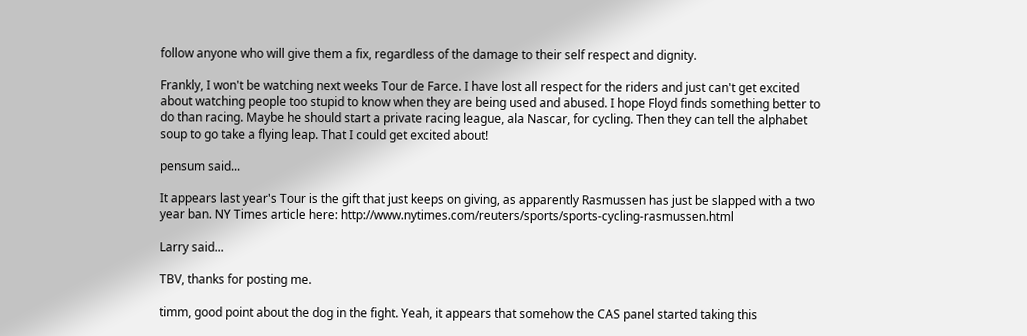follow anyone who will give them a fix, regardless of the damage to their self respect and dignity.

Frankly, I won't be watching next weeks Tour de Farce. I have lost all respect for the riders and just can't get excited about watching people too stupid to know when they are being used and abused. I hope Floyd finds something better to do than racing. Maybe he should start a private racing league, ala Nascar, for cycling. Then they can tell the alphabet soup to go take a flying leap. That I could get excited about!

pensum said...

It appears last year's Tour is the gift that just keeps on giving, as apparently Rasmussen has just be slapped with a two year ban. NY Times article here: http://www.nytimes.com/reuters/sports/sports-cycling-rasmussen.html

Larry said...

TBV, thanks for posting me.

timm, good point about the dog in the fight. Yeah, it appears that somehow the CAS panel started taking this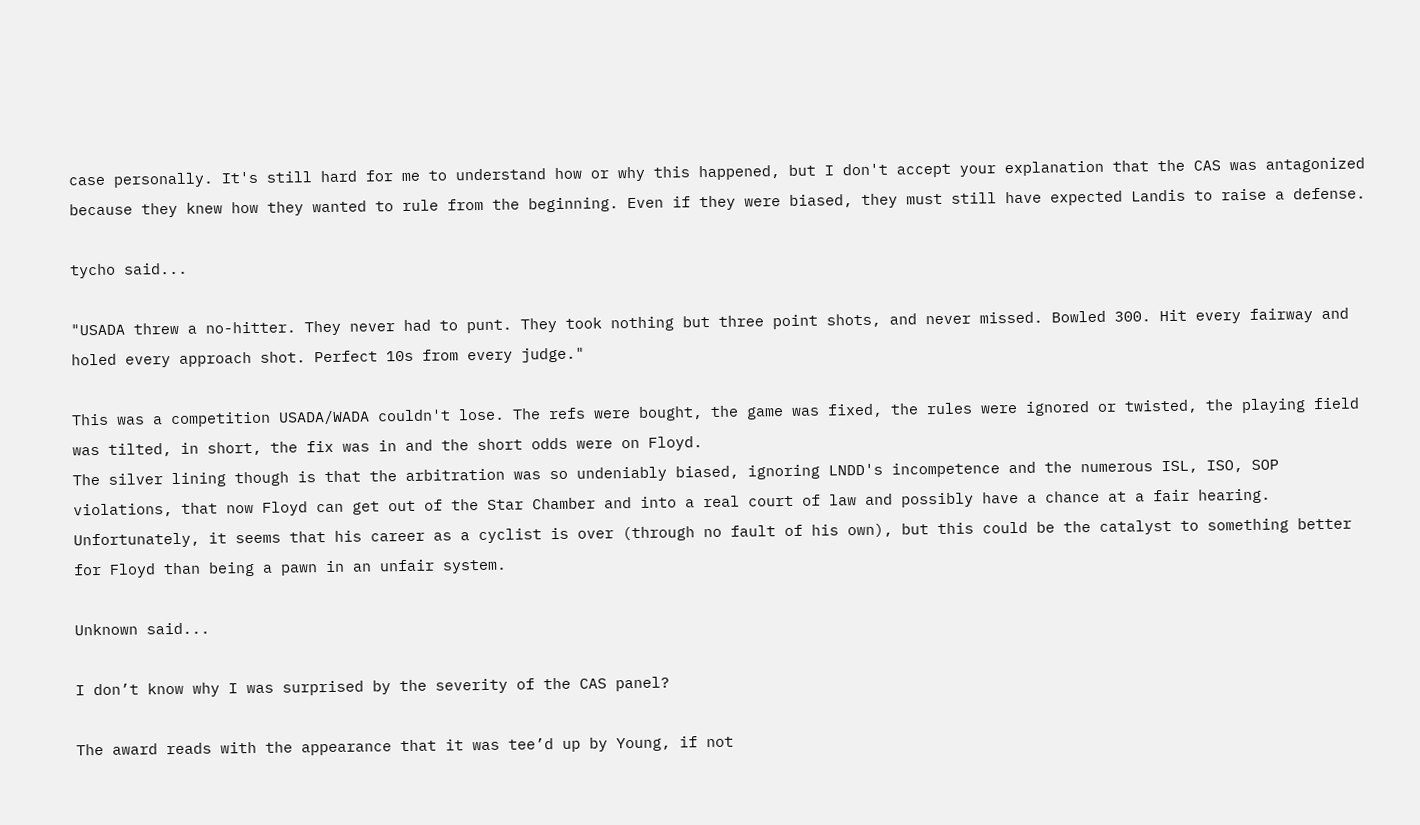case personally. It's still hard for me to understand how or why this happened, but I don't accept your explanation that the CAS was antagonized because they knew how they wanted to rule from the beginning. Even if they were biased, they must still have expected Landis to raise a defense.

tycho said...

"USADA threw a no-hitter. They never had to punt. They took nothing but three point shots, and never missed. Bowled 300. Hit every fairway and holed every approach shot. Perfect 10s from every judge."

This was a competition USADA/WADA couldn't lose. The refs were bought, the game was fixed, the rules were ignored or twisted, the playing field was tilted, in short, the fix was in and the short odds were on Floyd.
The silver lining though is that the arbitration was so undeniably biased, ignoring LNDD's incompetence and the numerous ISL, ISO, SOP violations, that now Floyd can get out of the Star Chamber and into a real court of law and possibly have a chance at a fair hearing.
Unfortunately, it seems that his career as a cyclist is over (through no fault of his own), but this could be the catalyst to something better for Floyd than being a pawn in an unfair system.

Unknown said...

I don’t know why I was surprised by the severity of the CAS panel?

The award reads with the appearance that it was tee’d up by Young, if not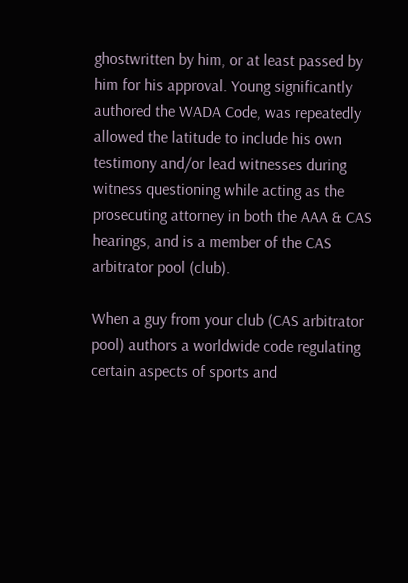ghostwritten by him, or at least passed by him for his approval. Young significantly authored the WADA Code, was repeatedly allowed the latitude to include his own testimony and/or lead witnesses during witness questioning while acting as the prosecuting attorney in both the AAA & CAS hearings, and is a member of the CAS arbitrator pool (club).

When a guy from your club (CAS arbitrator pool) authors a worldwide code regulating certain aspects of sports and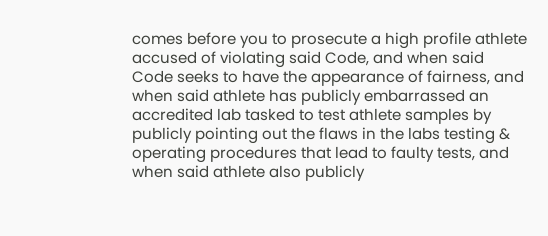comes before you to prosecute a high profile athlete accused of violating said Code, and when said Code seeks to have the appearance of fairness, and when said athlete has publicly embarrassed an accredited lab tasked to test athlete samples by publicly pointing out the flaws in the labs testing & operating procedures that lead to faulty tests, and when said athlete also publicly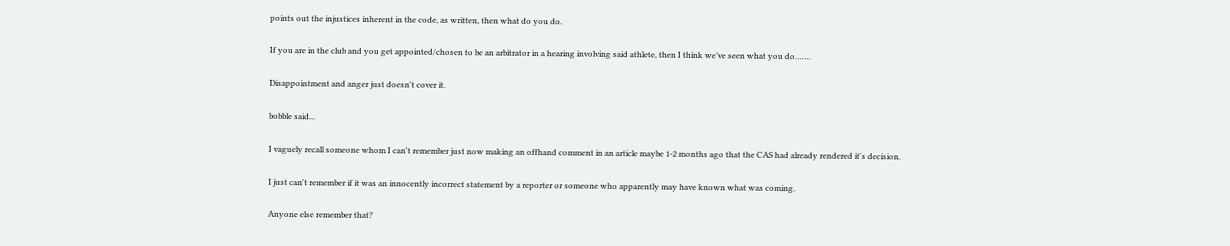points out the injustices inherent in the code, as written, then what do you do.

If you are in the club and you get appointed/chosen to be an arbitrator in a hearing involving said athlete, then I think we’ve seen what you do…….

Disappointment and anger just doesn't cover it.

bobble said...

I vaguely recall someone whom I can't remember just now making an offhand comment in an article maybe 1-2 months ago that the CAS had already rendered it's decision.

I just can't remember if it was an innocently incorrect statement by a reporter or someone who apparently may have known what was coming.

Anyone else remember that?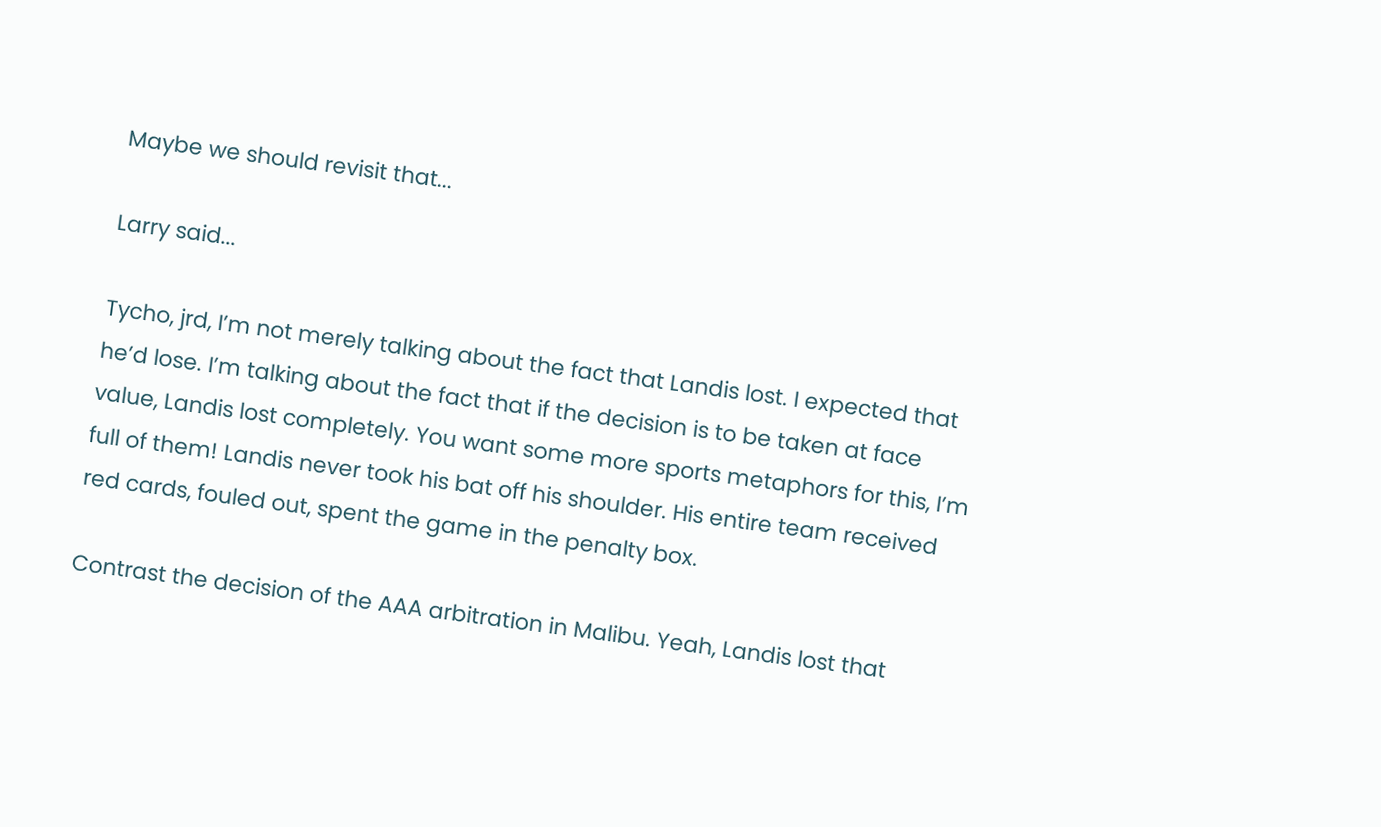Maybe we should revisit that...

Larry said...

Tycho, jrd, I’m not merely talking about the fact that Landis lost. I expected that he’d lose. I’m talking about the fact that if the decision is to be taken at face value, Landis lost completely. You want some more sports metaphors for this, I’m full of them! Landis never took his bat off his shoulder. His entire team received red cards, fouled out, spent the game in the penalty box.

Contrast the decision of the AAA arbitration in Malibu. Yeah, Landis lost that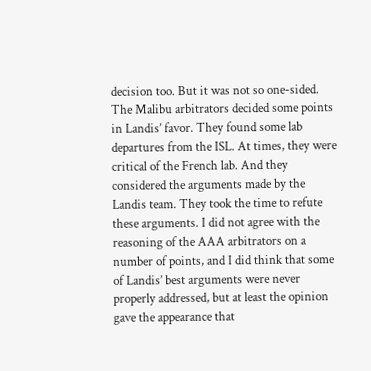decision too. But it was not so one-sided. The Malibu arbitrators decided some points in Landis’ favor. They found some lab departures from the ISL. At times, they were critical of the French lab. And they considered the arguments made by the Landis team. They took the time to refute these arguments. I did not agree with the reasoning of the AAA arbitrators on a number of points, and I did think that some of Landis’ best arguments were never properly addressed, but at least the opinion gave the appearance that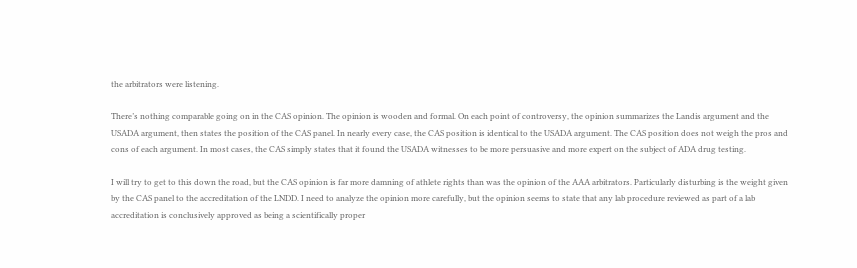the arbitrators were listening.

There’s nothing comparable going on in the CAS opinion. The opinion is wooden and formal. On each point of controversy, the opinion summarizes the Landis argument and the USADA argument, then states the position of the CAS panel. In nearly every case, the CAS position is identical to the USADA argument. The CAS position does not weigh the pros and cons of each argument. In most cases, the CAS simply states that it found the USADA witnesses to be more persuasive and more expert on the subject of ADA drug testing.

I will try to get to this down the road, but the CAS opinion is far more damning of athlete rights than was the opinion of the AAA arbitrators. Particularly disturbing is the weight given by the CAS panel to the accreditation of the LNDD. I need to analyze the opinion more carefully, but the opinion seems to state that any lab procedure reviewed as part of a lab accreditation is conclusively approved as being a scientifically proper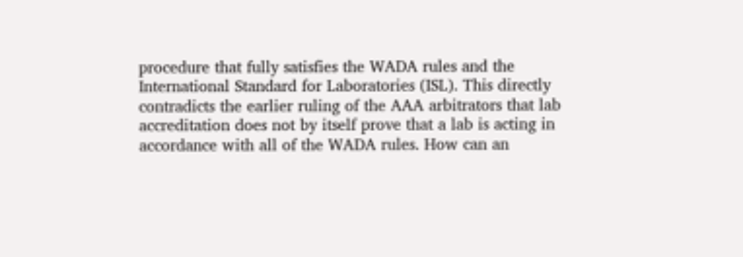procedure that fully satisfies the WADA rules and the International Standard for Laboratories (ISL). This directly contradicts the earlier ruling of the AAA arbitrators that lab accreditation does not by itself prove that a lab is acting in accordance with all of the WADA rules. How can an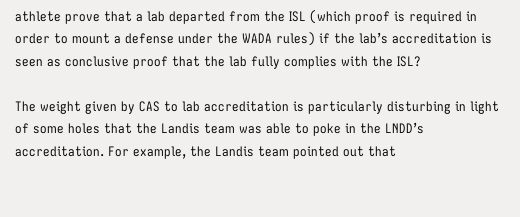athlete prove that a lab departed from the ISL (which proof is required in order to mount a defense under the WADA rules) if the lab’s accreditation is seen as conclusive proof that the lab fully complies with the ISL?

The weight given by CAS to lab accreditation is particularly disturbing in light of some holes that the Landis team was able to poke in the LNDD’s accreditation. For example, the Landis team pointed out that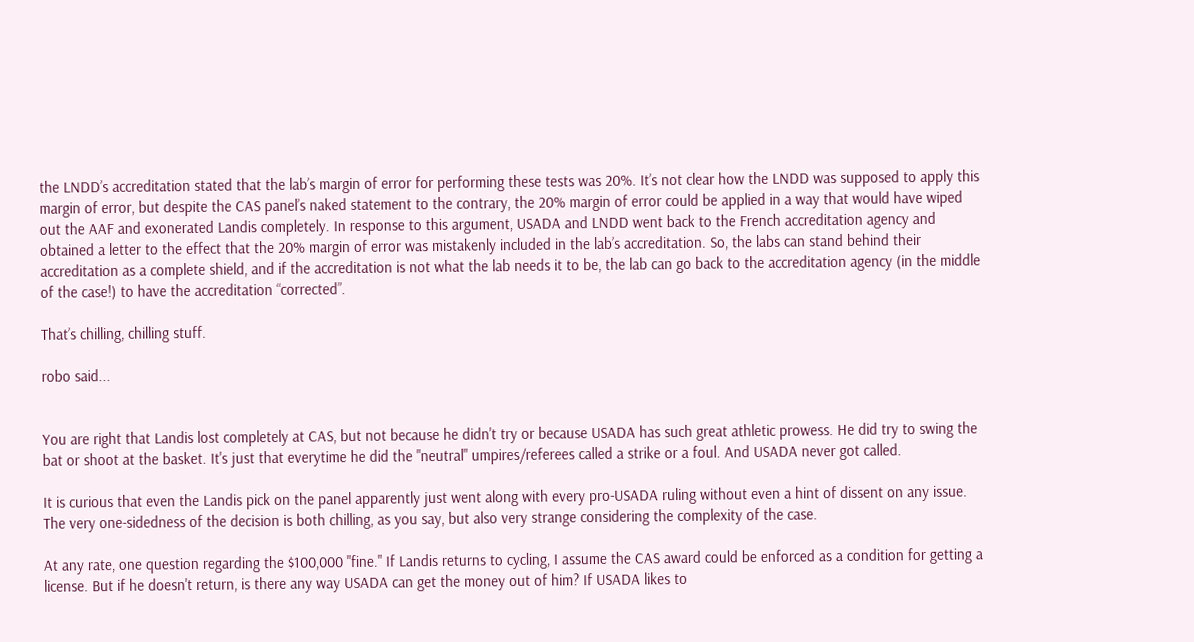the LNDD’s accreditation stated that the lab’s margin of error for performing these tests was 20%. It’s not clear how the LNDD was supposed to apply this margin of error, but despite the CAS panel’s naked statement to the contrary, the 20% margin of error could be applied in a way that would have wiped out the AAF and exonerated Landis completely. In response to this argument, USADA and LNDD went back to the French accreditation agency and obtained a letter to the effect that the 20% margin of error was mistakenly included in the lab’s accreditation. So, the labs can stand behind their accreditation as a complete shield, and if the accreditation is not what the lab needs it to be, the lab can go back to the accreditation agency (in the middle of the case!) to have the accreditation “corrected”.

That’s chilling, chilling stuff.

robo said...


You are right that Landis lost completely at CAS, but not because he didn't try or because USADA has such great athletic prowess. He did try to swing the bat or shoot at the basket. It's just that everytime he did the "neutral" umpires/referees called a strike or a foul. And USADA never got called.

It is curious that even the Landis pick on the panel apparently just went along with every pro-USADA ruling without even a hint of dissent on any issue. The very one-sidedness of the decision is both chilling, as you say, but also very strange considering the complexity of the case.

At any rate, one question regarding the $100,000 "fine." If Landis returns to cycling, I assume the CAS award could be enforced as a condition for getting a license. But if he doesn't return, is there any way USADA can get the money out of him? If USADA likes to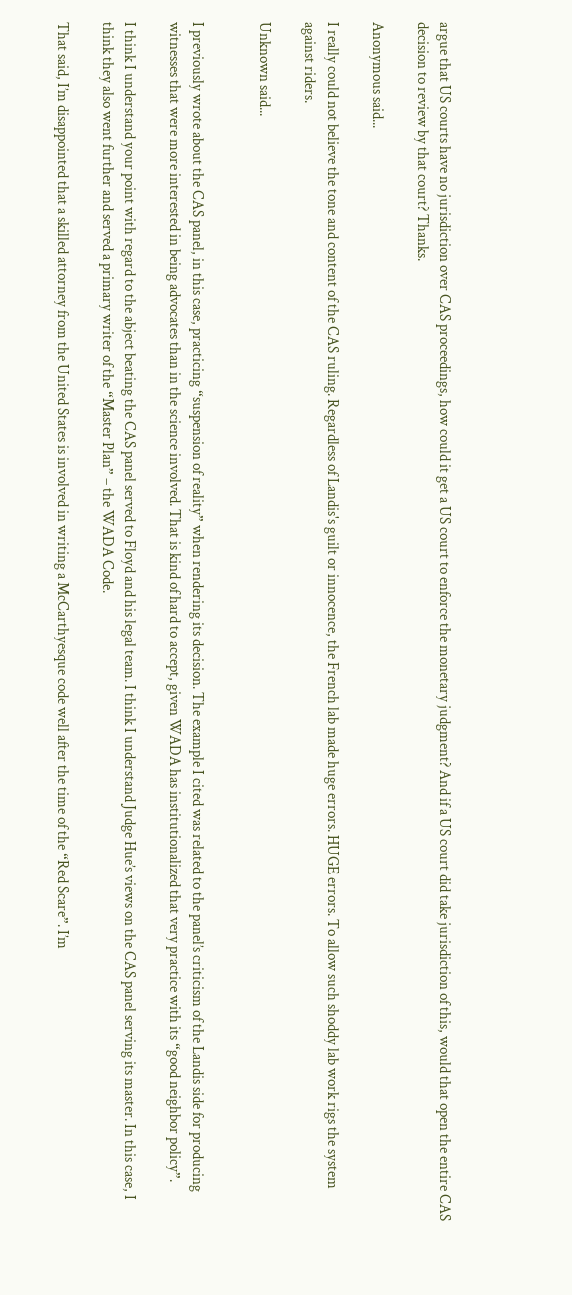argue that US courts have no jurisdiction over CAS proceedings, how could it get a US court to enforce the monetary judgment? And if a US court did take jurisdiction of this, would that open the entire CAS decision to review by that court? Thanks.

Anonymous said...

I really could not believe the tone and content of the CAS ruling. Regardless of Landis's guilt or innocence, the French lab made huge errors. HUGE errors. To allow such shoddy lab work rigs the system against riders.

Unknown said...


I previously wrote about the CAS panel, in this case, practicing “suspension of reality” when rendering its decision. The example I cited was related to the panel’s criticism of the Landis side for producing witnesses that were more interested in being advocates than in the science involved. That is kind of hard to accept, given WADA has institutionalized that very practice with its “good neighbor policy”.

I think I understand your point with regard to the abject beating the CAS panel served to Floyd and his legal team. I think I understand Judge Hue’s views on the CAS panel serving its master. In this case, I think they also went further and served a primary writer of the “Master Plan” – the WADA Code.

That said, I’m disappointed that a skilled attorney from the United States is involved in writing a McCarthyesque code well after the time of the “Red Scare”. I’m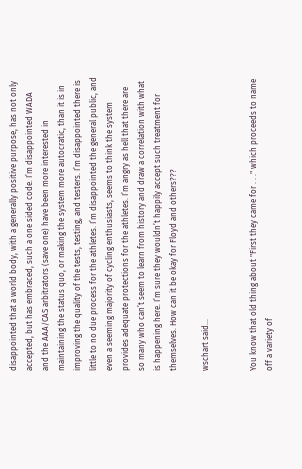disappointed that a world body, with a generally positive purpose, has not only accepted, but has embraced, such a one sided code. I’m disappointed WADA and the AAA/CAS arbitrators (save one) have been more interested in maintaining the status quo, or making the system more autocratic, than it is in improving the quality of the tests, testing, and testers. I’m disappointed there is little to no due process for the athletes. I’m disappointed the general public, and even a seeming majority of cycling enthusiasts, seems to think the system provides adequate protections for the athletes. I’m angry as hell that there are so many who can’t seem to learn from history and draw a correlation with what is happening here. I’m sure they wouldn’t happily accept such treatment for themselves. How can it be okay for Floyd and others???

wschart said...


You know that old thing about "First they came for . . ." which proceeds to name off a variety of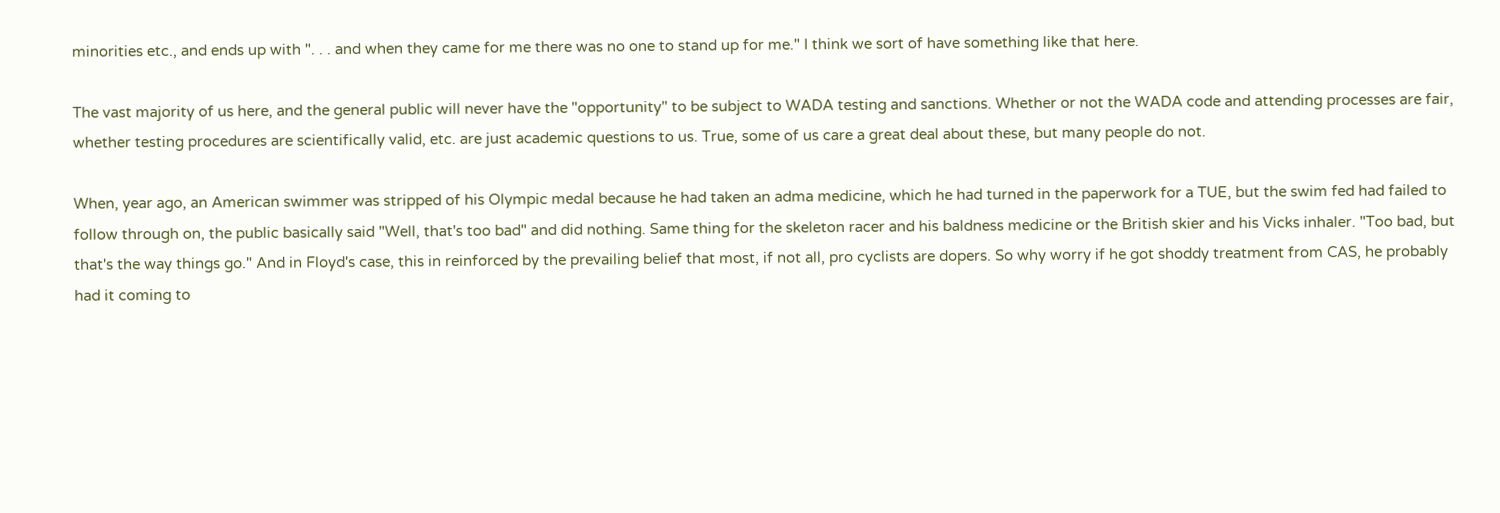minorities etc., and ends up with ". . . and when they came for me there was no one to stand up for me." I think we sort of have something like that here.

The vast majority of us here, and the general public will never have the "opportunity" to be subject to WADA testing and sanctions. Whether or not the WADA code and attending processes are fair, whether testing procedures are scientifically valid, etc. are just academic questions to us. True, some of us care a great deal about these, but many people do not.

When, year ago, an American swimmer was stripped of his Olympic medal because he had taken an adma medicine, which he had turned in the paperwork for a TUE, but the swim fed had failed to follow through on, the public basically said "Well, that's too bad" and did nothing. Same thing for the skeleton racer and his baldness medicine or the British skier and his Vicks inhaler. "Too bad, but that's the way things go." And in Floyd's case, this in reinforced by the prevailing belief that most, if not all, pro cyclists are dopers. So why worry if he got shoddy treatment from CAS, he probably had it coming to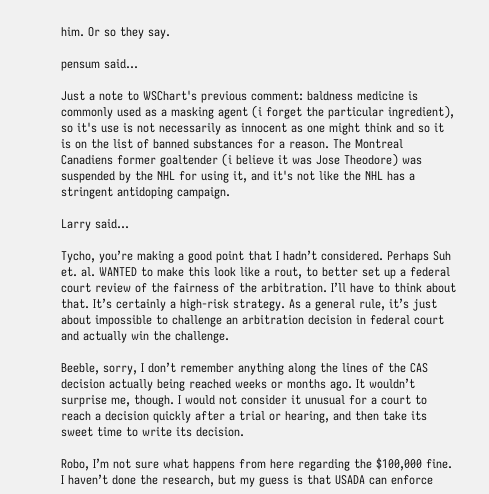him. Or so they say.

pensum said...

Just a note to WSChart's previous comment: baldness medicine is commonly used as a masking agent (i forget the particular ingredient), so it's use is not necessarily as innocent as one might think and so it is on the list of banned substances for a reason. The Montreal Canadiens former goaltender (i believe it was Jose Theodore) was suspended by the NHL for using it, and it's not like the NHL has a stringent antidoping campaign.

Larry said...

Tycho, you’re making a good point that I hadn’t considered. Perhaps Suh et. al. WANTED to make this look like a rout, to better set up a federal court review of the fairness of the arbitration. I’ll have to think about that. It’s certainly a high-risk strategy. As a general rule, it’s just about impossible to challenge an arbitration decision in federal court and actually win the challenge.

Beeble, sorry, I don’t remember anything along the lines of the CAS decision actually being reached weeks or months ago. It wouldn’t surprise me, though. I would not consider it unusual for a court to reach a decision quickly after a trial or hearing, and then take its sweet time to write its decision.

Robo, I’m not sure what happens from here regarding the $100,000 fine. I haven’t done the research, but my guess is that USADA can enforce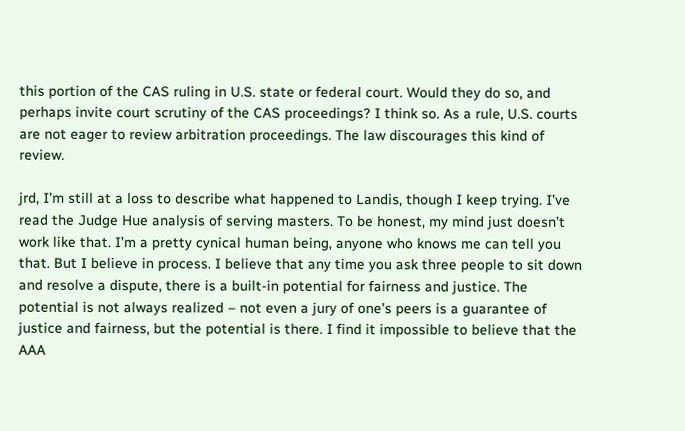this portion of the CAS ruling in U.S. state or federal court. Would they do so, and perhaps invite court scrutiny of the CAS proceedings? I think so. As a rule, U.S. courts are not eager to review arbitration proceedings. The law discourages this kind of review.

jrd, I’m still at a loss to describe what happened to Landis, though I keep trying. I’ve read the Judge Hue analysis of serving masters. To be honest, my mind just doesn’t work like that. I’m a pretty cynical human being, anyone who knows me can tell you that. But I believe in process. I believe that any time you ask three people to sit down and resolve a dispute, there is a built-in potential for fairness and justice. The potential is not always realized – not even a jury of one’s peers is a guarantee of justice and fairness, but the potential is there. I find it impossible to believe that the AAA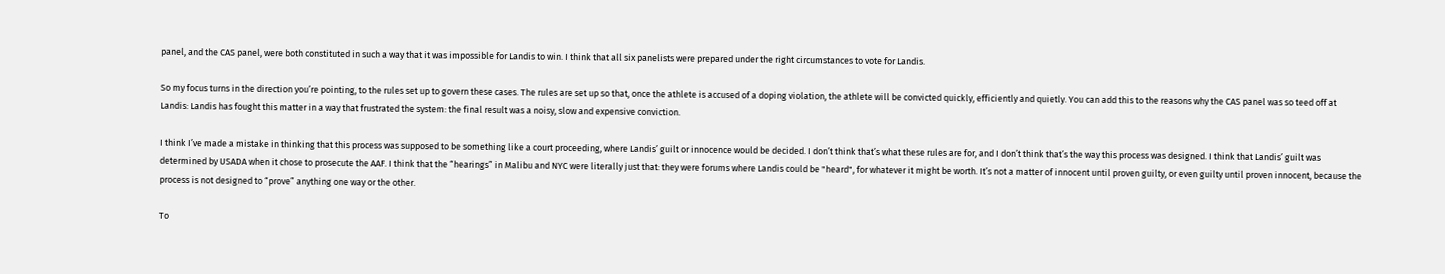panel, and the CAS panel, were both constituted in such a way that it was impossible for Landis to win. I think that all six panelists were prepared under the right circumstances to vote for Landis.

So my focus turns in the direction you’re pointing, to the rules set up to govern these cases. The rules are set up so that, once the athlete is accused of a doping violation, the athlete will be convicted quickly, efficiently and quietly. You can add this to the reasons why the CAS panel was so teed off at Landis: Landis has fought this matter in a way that frustrated the system: the final result was a noisy, slow and expensive conviction.

I think I’ve made a mistake in thinking that this process was supposed to be something like a court proceeding, where Landis’ guilt or innocence would be decided. I don’t think that’s what these rules are for, and I don’t think that’s the way this process was designed. I think that Landis’ guilt was determined by USADA when it chose to prosecute the AAF. I think that the “hearings” in Malibu and NYC were literally just that: they were forums where Landis could be "heard", for whatever it might be worth. It’s not a matter of innocent until proven guilty, or even guilty until proven innocent, because the process is not designed to “prove” anything one way or the other.

To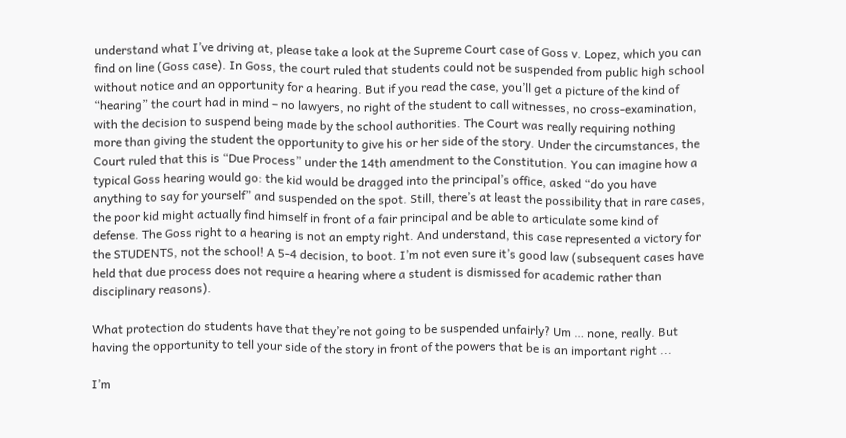understand what I’ve driving at, please take a look at the Supreme Court case of Goss v. Lopez, which you can find on line (Goss case). In Goss, the court ruled that students could not be suspended from public high school without notice and an opportunity for a hearing. But if you read the case, you’ll get a picture of the kind of “hearing” the court had in mind – no lawyers, no right of the student to call witnesses, no cross-examination, with the decision to suspend being made by the school authorities. The Court was really requiring nothing more than giving the student the opportunity to give his or her side of the story. Under the circumstances, the Court ruled that this is “Due Process” under the 14th amendment to the Constitution. You can imagine how a typical Goss hearing would go: the kid would be dragged into the principal’s office, asked “do you have anything to say for yourself” and suspended on the spot. Still, there’s at least the possibility that in rare cases, the poor kid might actually find himself in front of a fair principal and be able to articulate some kind of defense. The Goss right to a hearing is not an empty right. And understand, this case represented a victory for the STUDENTS, not the school! A 5-4 decision, to boot. I’m not even sure it’s good law (subsequent cases have held that due process does not require a hearing where a student is dismissed for academic rather than disciplinary reasons).

What protection do students have that they’re not going to be suspended unfairly? Um … none, really. But having the opportunity to tell your side of the story in front of the powers that be is an important right ...

I’m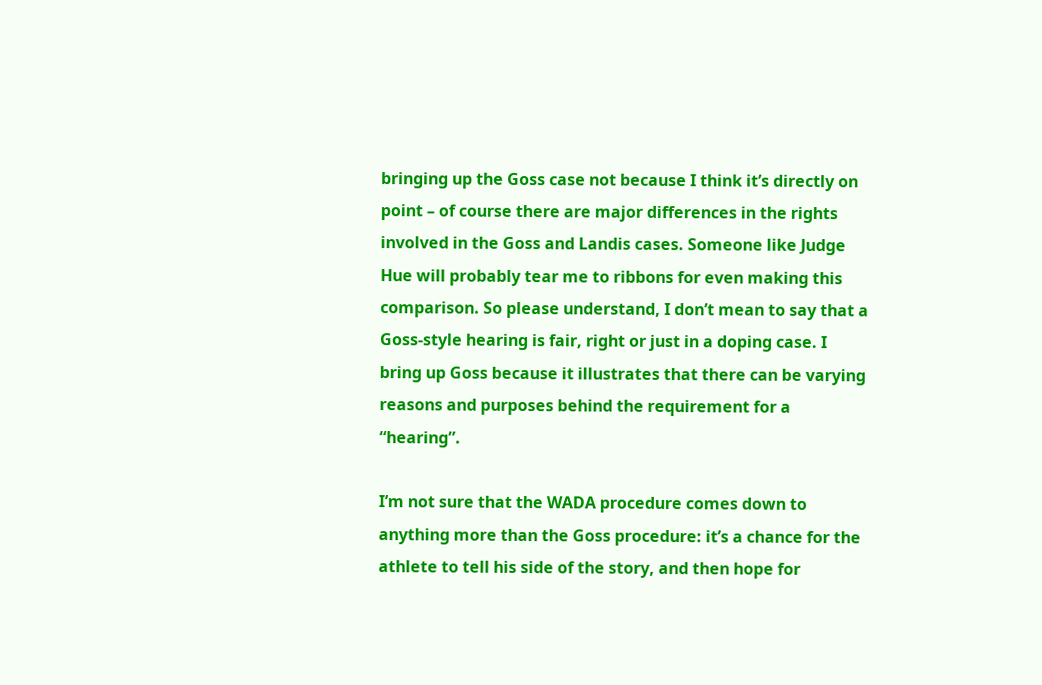bringing up the Goss case not because I think it’s directly on point – of course there are major differences in the rights involved in the Goss and Landis cases. Someone like Judge Hue will probably tear me to ribbons for even making this comparison. So please understand, I don’t mean to say that a Goss-style hearing is fair, right or just in a doping case. I bring up Goss because it illustrates that there can be varying reasons and purposes behind the requirement for a “hearing”.

I’m not sure that the WADA procedure comes down to anything more than the Goss procedure: it’s a chance for the athlete to tell his side of the story, and then hope for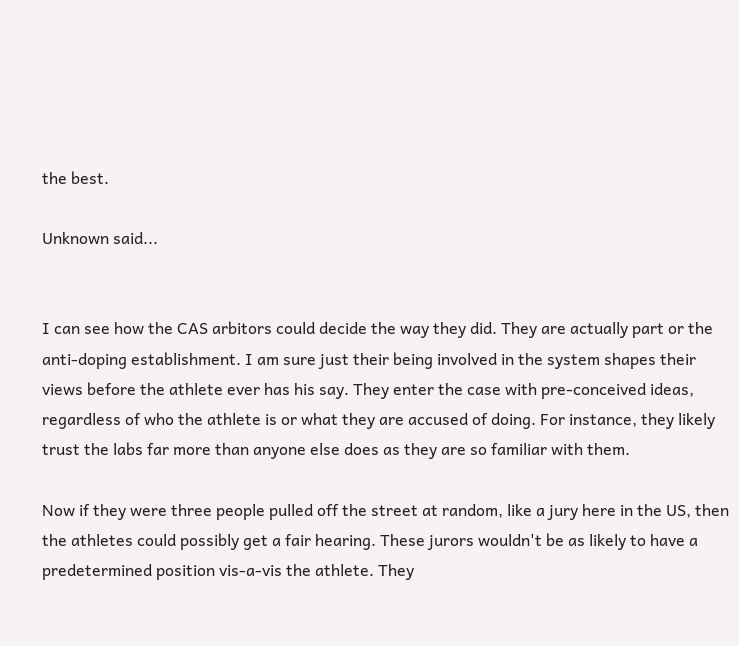the best.

Unknown said...


I can see how the CAS arbitors could decide the way they did. They are actually part or the anti-doping establishment. I am sure just their being involved in the system shapes their views before the athlete ever has his say. They enter the case with pre-conceived ideas, regardless of who the athlete is or what they are accused of doing. For instance, they likely trust the labs far more than anyone else does as they are so familiar with them.

Now if they were three people pulled off the street at random, like a jury here in the US, then the athletes could possibly get a fair hearing. These jurors wouldn't be as likely to have a predetermined position vis-a-vis the athlete. They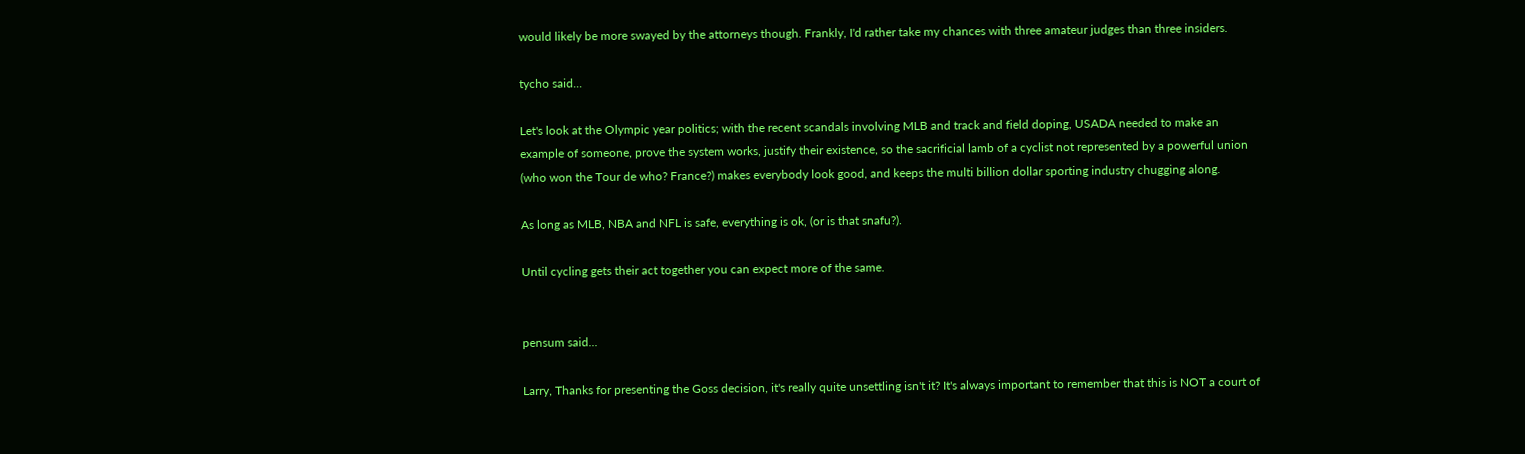would likely be more swayed by the attorneys though. Frankly, I'd rather take my chances with three amateur judges than three insiders.

tycho said...

Let's look at the Olympic year politics; with the recent scandals involving MLB and track and field doping, USADA needed to make an example of someone, prove the system works, justify their existence, so the sacrificial lamb of a cyclist not represented by a powerful union (who won the Tour de who? France?) makes everybody look good, and keeps the multi billion dollar sporting industry chugging along.

As long as MLB, NBA and NFL is safe, everything is ok, (or is that snafu?).

Until cycling gets their act together you can expect more of the same.


pensum said...

Larry, Thanks for presenting the Goss decision, it's really quite unsettling isn't it? It's always important to remember that this is NOT a court of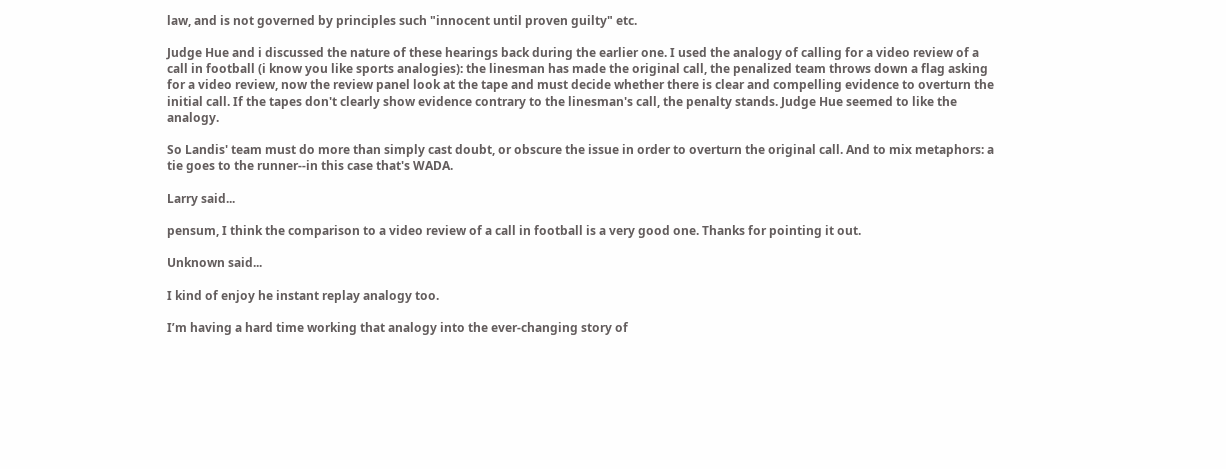law, and is not governed by principles such "innocent until proven guilty" etc.

Judge Hue and i discussed the nature of these hearings back during the earlier one. I used the analogy of calling for a video review of a call in football (i know you like sports analogies): the linesman has made the original call, the penalized team throws down a flag asking for a video review, now the review panel look at the tape and must decide whether there is clear and compelling evidence to overturn the initial call. If the tapes don't clearly show evidence contrary to the linesman's call, the penalty stands. Judge Hue seemed to like the analogy.

So Landis' team must do more than simply cast doubt, or obscure the issue in order to overturn the original call. And to mix metaphors: a tie goes to the runner--in this case that's WADA.

Larry said...

pensum, I think the comparison to a video review of a call in football is a very good one. Thanks for pointing it out.

Unknown said...

I kind of enjoy he instant replay analogy too.

I’m having a hard time working that analogy into the ever-changing story of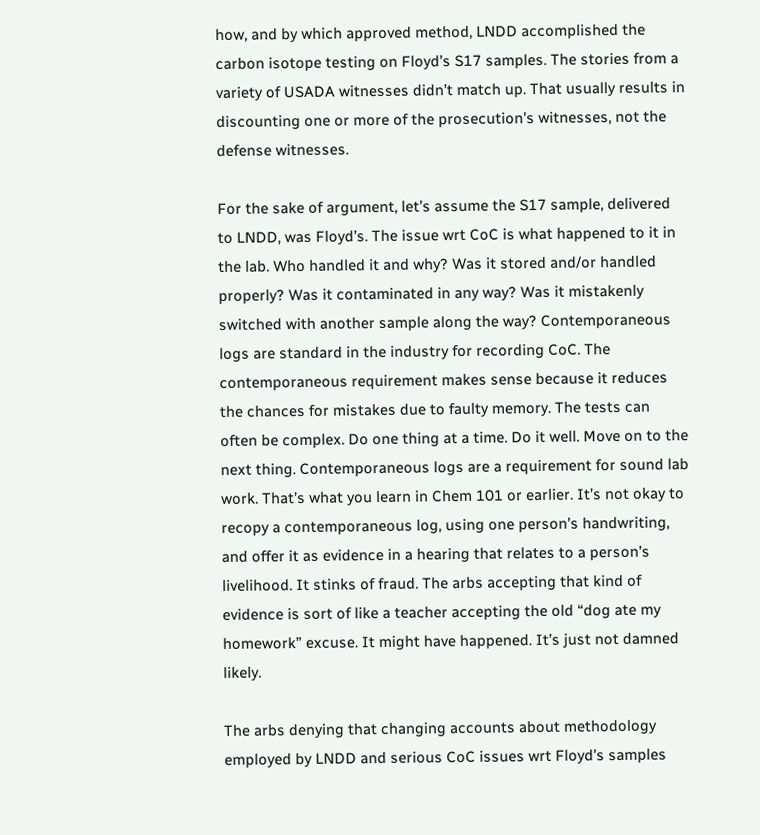how, and by which approved method, LNDD accomplished the carbon isotope testing on Floyd’s S17 samples. The stories from a variety of USADA witnesses didn’t match up. That usually results in discounting one or more of the prosecution’s witnesses, not the defense witnesses.

For the sake of argument, let’s assume the S17 sample, delivered to LNDD, was Floyd’s. The issue wrt CoC is what happened to it in the lab. Who handled it and why? Was it stored and/or handled properly? Was it contaminated in any way? Was it mistakenly switched with another sample along the way? Contemporaneous logs are standard in the industry for recording CoC. The contemporaneous requirement makes sense because it reduces the chances for mistakes due to faulty memory. The tests can often be complex. Do one thing at a time. Do it well. Move on to the next thing. Contemporaneous logs are a requirement for sound lab work. That’s what you learn in Chem 101 or earlier. It’s not okay to recopy a contemporaneous log, using one person’s handwriting, and offer it as evidence in a hearing that relates to a person’s livelihood. It stinks of fraud. The arbs accepting that kind of evidence is sort of like a teacher accepting the old “dog ate my homework” excuse. It might have happened. It’s just not damned likely.

The arbs denying that changing accounts about methodology employed by LNDD and serious CoC issues wrt Floyd’s samples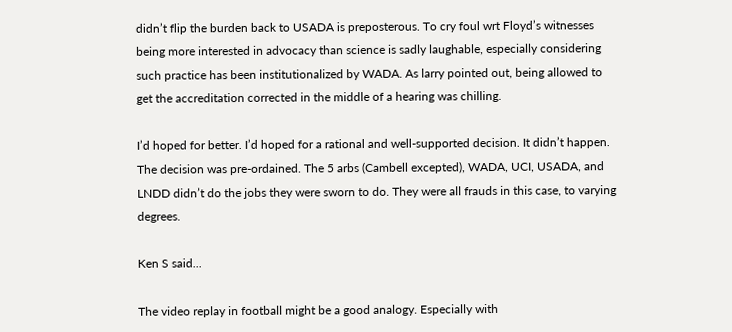didn’t flip the burden back to USADA is preposterous. To cry foul wrt Floyd’s witnesses being more interested in advocacy than science is sadly laughable, especially considering such practice has been institutionalized by WADA. As larry pointed out, being allowed to get the accreditation corrected in the middle of a hearing was chilling.

I’d hoped for better. I’d hoped for a rational and well-supported decision. It didn’t happen. The decision was pre-ordained. The 5 arbs (Cambell excepted), WADA, UCI, USADA, and LNDD didn’t do the jobs they were sworn to do. They were all frauds in this case, to varying degrees.

Ken S said...

The video replay in football might be a good analogy. Especially with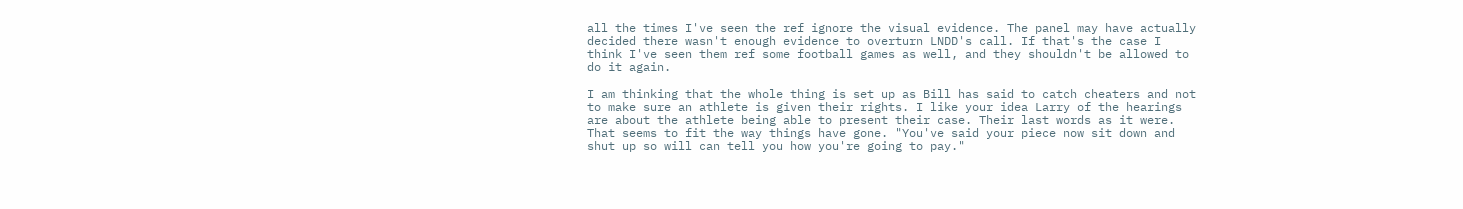all the times I've seen the ref ignore the visual evidence. The panel may have actually decided there wasn't enough evidence to overturn LNDD's call. If that's the case I think I've seen them ref some football games as well, and they shouldn't be allowed to do it again.

I am thinking that the whole thing is set up as Bill has said to catch cheaters and not to make sure an athlete is given their rights. I like your idea Larry of the hearings are about the athlete being able to present their case. Their last words as it were. That seems to fit the way things have gone. "You've said your piece now sit down and shut up so will can tell you how you're going to pay."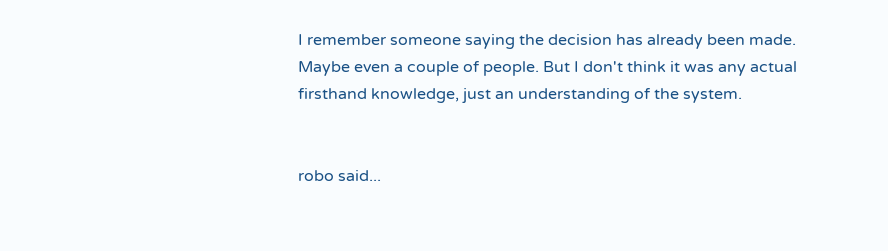I remember someone saying the decision has already been made. Maybe even a couple of people. But I don't think it was any actual firsthand knowledge, just an understanding of the system.


robo said...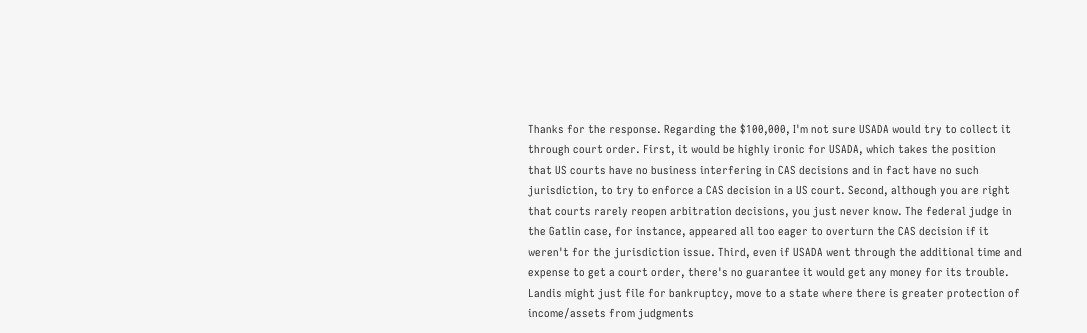Thanks for the response. Regarding the $100,000, I'm not sure USADA would try to collect it through court order. First, it would be highly ironic for USADA, which takes the position that US courts have no business interfering in CAS decisions and in fact have no such jurisdiction, to try to enforce a CAS decision in a US court. Second, although you are right that courts rarely reopen arbitration decisions, you just never know. The federal judge in the Gatlin case, for instance, appeared all too eager to overturn the CAS decision if it weren't for the jurisdiction issue. Third, even if USADA went through the additional time and expense to get a court order, there's no guarantee it would get any money for its trouble. Landis might just file for bankruptcy, move to a state where there is greater protection of income/assets from judgments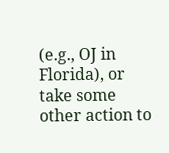(e.g., OJ in Florida), or take some other action to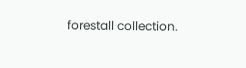forestall collection.